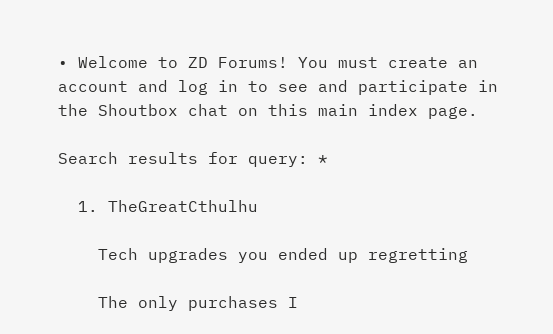• Welcome to ZD Forums! You must create an account and log in to see and participate in the Shoutbox chat on this main index page.

Search results for query: *

  1. TheGreatCthulhu

    Tech upgrades you ended up regretting

    The only purchases I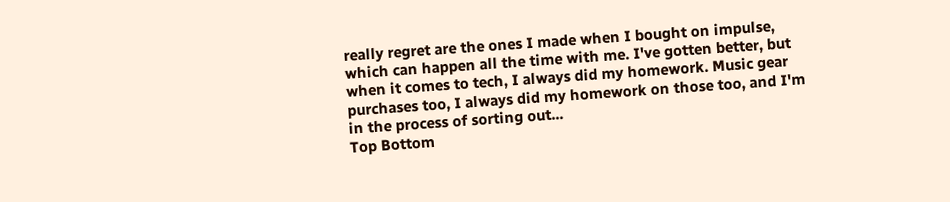really regret are the ones I made when I bought on impulse, which can happen all the time with me. I've gotten better, but when it comes to tech, I always did my homework. Music gear purchases too, I always did my homework on those too, and I'm in the process of sorting out...
Top Bottom